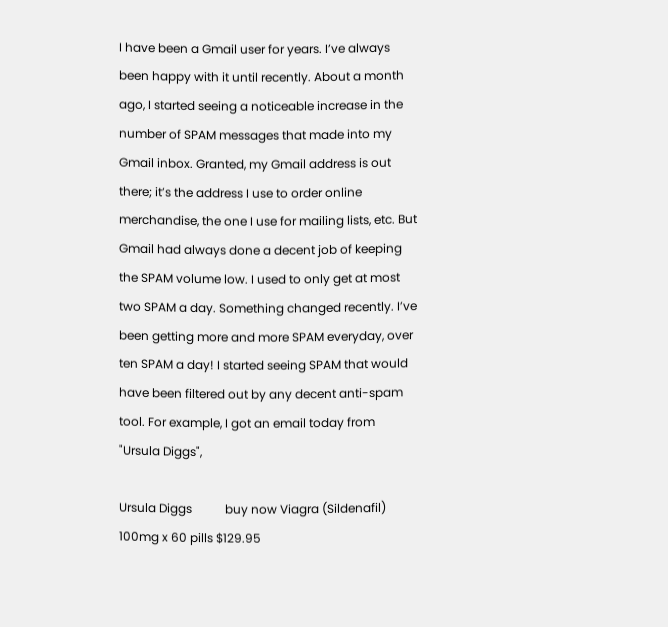I have been a Gmail user for years. I’ve always been happy with it until recently. About a month ago, I started seeing a noticeable increase in the number of SPAM messages that made into my Gmail inbox. Granted, my Gmail address is out there; it’s the address I use to order online merchandise, the one I use for mailing lists, etc. But Gmail had always done a decent job of keeping the SPAM volume low. I used to only get at most two SPAM a day. Something changed recently. I’ve been getting more and more SPAM everyday, over ten SPAM a day! I started seeing SPAM that would have been filtered out by any decent anti-spam tool. For example, I got an email today from "Ursula Diggs",

Ursula Diggs           buy now Viagra (Sildenafil) 100mg x 60 pills $129.95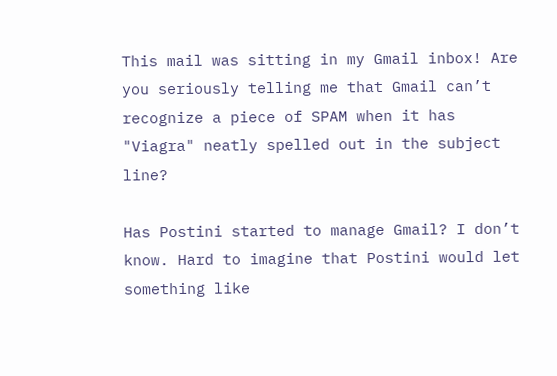This mail was sitting in my Gmail inbox! Are you seriously telling me that Gmail can’t recognize a piece of SPAM when it has "Viagra" neatly spelled out in the subject line?

Has Postini started to manage Gmail? I don’t know. Hard to imagine that Postini would let something like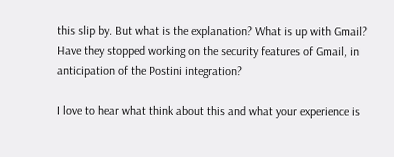this slip by. But what is the explanation? What is up with Gmail? Have they stopped working on the security features of Gmail, in anticipation of the Postini integration?

I love to hear what think about this and what your experience is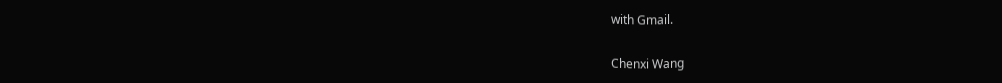with Gmail.

Chenxi Wang